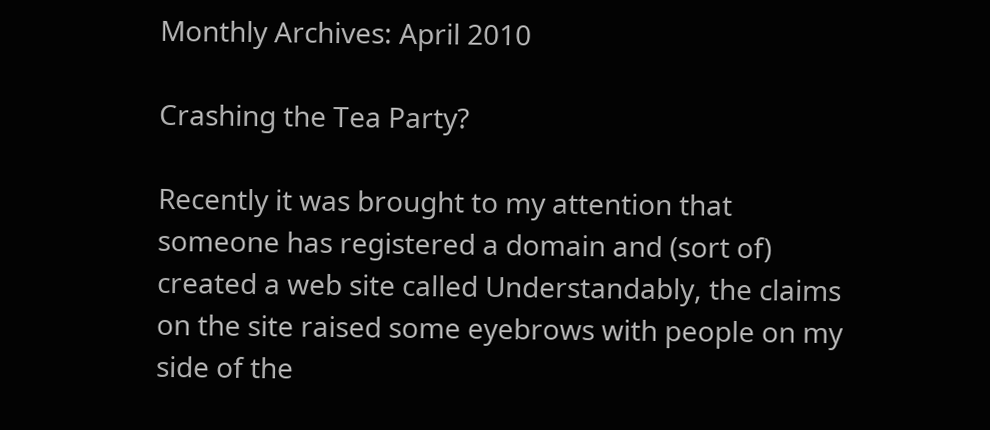Monthly Archives: April 2010

Crashing the Tea Party?

Recently it was brought to my attention that someone has registered a domain and (sort of) created a web site called Understandably, the claims on the site raised some eyebrows with people on my side of the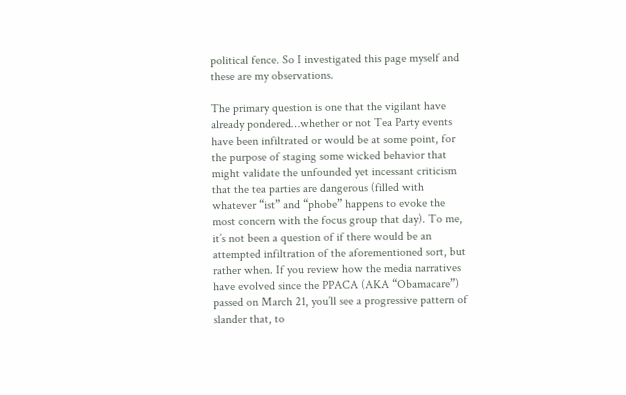political fence. So I investigated this page myself and these are my observations.

The primary question is one that the vigilant have already pondered…whether or not Tea Party events have been infiltrated or would be at some point, for the purpose of staging some wicked behavior that might validate the unfounded yet incessant criticism that the tea parties are dangerous (filled with whatever “ist” and “phobe” happens to evoke the most concern with the focus group that day). To me, it’s not been a question of if there would be an attempted infiltration of the aforementioned sort, but rather when. If you review how the media narratives have evolved since the PPACA (AKA “Obamacare”) passed on March 21, you’ll see a progressive pattern of slander that, to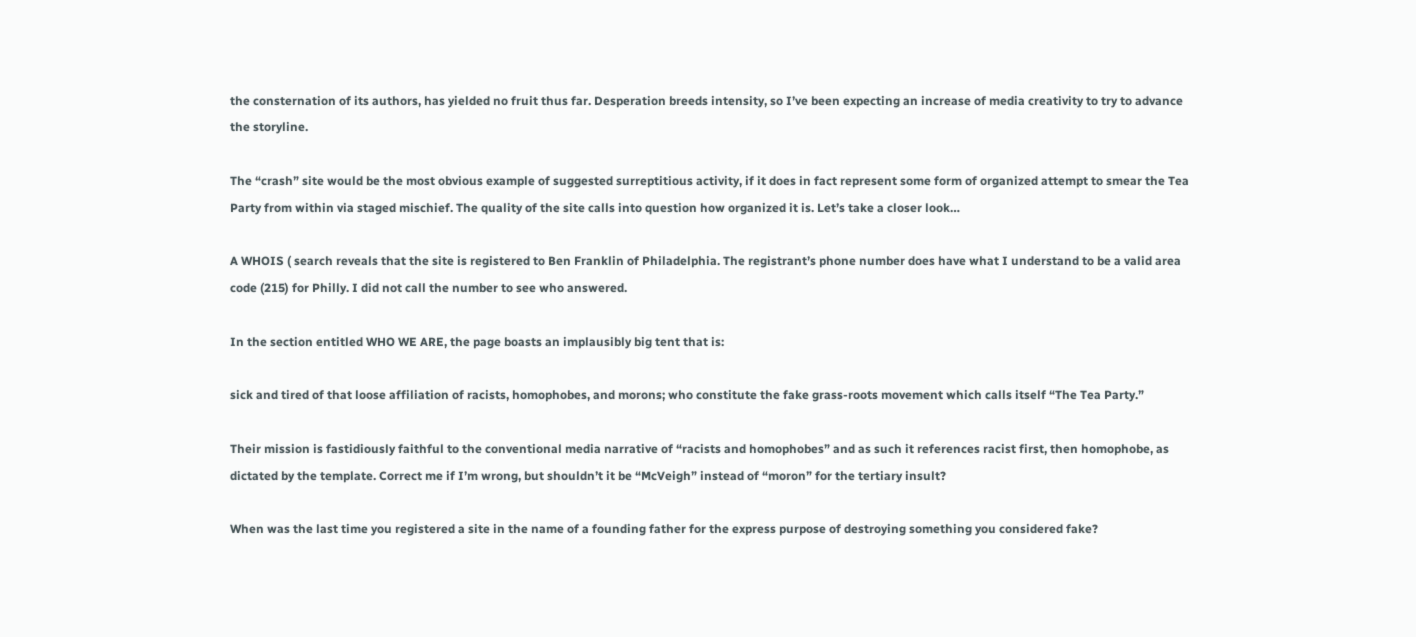the consternation of its authors, has yielded no fruit thus far. Desperation breeds intensity, so I’ve been expecting an increase of media creativity to try to advance the storyline.

The “crash” site would be the most obvious example of suggested surreptitious activity, if it does in fact represent some form of organized attempt to smear the Tea Party from within via staged mischief. The quality of the site calls into question how organized it is. Let’s take a closer look…

A WHOIS ( search reveals that the site is registered to Ben Franklin of Philadelphia. The registrant’s phone number does have what I understand to be a valid area code (215) for Philly. I did not call the number to see who answered.

In the section entitled WHO WE ARE, the page boasts an implausibly big tent that is:

sick and tired of that loose affiliation of racists, homophobes, and morons; who constitute the fake grass-roots movement which calls itself “The Tea Party.”

Their mission is fastidiously faithful to the conventional media narrative of “racists and homophobes” and as such it references racist first, then homophobe, as dictated by the template. Correct me if I’m wrong, but shouldn’t it be “McVeigh” instead of “moron” for the tertiary insult?

When was the last time you registered a site in the name of a founding father for the express purpose of destroying something you considered fake?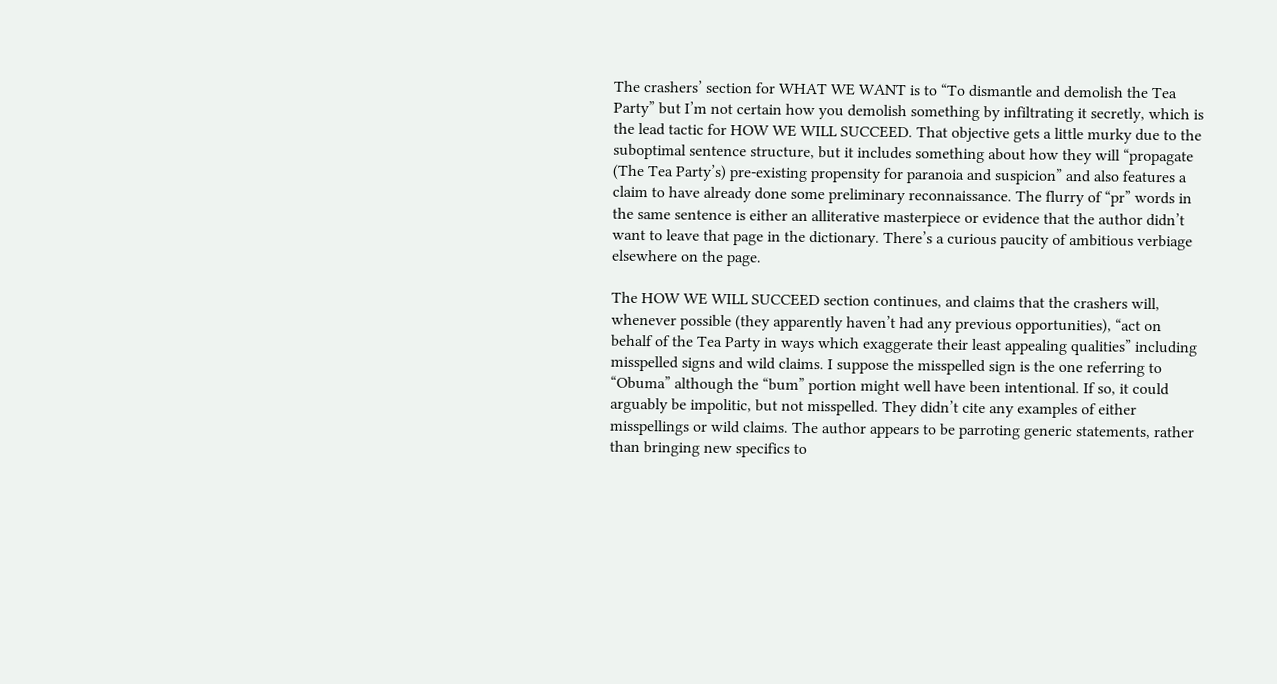The crashers’ section for WHAT WE WANT is to “To dismantle and demolish the Tea Party” but I’m not certain how you demolish something by infiltrating it secretly, which is the lead tactic for HOW WE WILL SUCCEED. That objective gets a little murky due to the suboptimal sentence structure, but it includes something about how they will “propagate (The Tea Party’s) pre-existing propensity for paranoia and suspicion” and also features a claim to have already done some preliminary reconnaissance. The flurry of “pr” words in the same sentence is either an alliterative masterpiece or evidence that the author didn’t want to leave that page in the dictionary. There’s a curious paucity of ambitious verbiage elsewhere on the page.

The HOW WE WILL SUCCEED section continues, and claims that the crashers will, whenever possible (they apparently haven’t had any previous opportunities), “act on behalf of the Tea Party in ways which exaggerate their least appealing qualities” including misspelled signs and wild claims. I suppose the misspelled sign is the one referring to “Obuma” although the “bum” portion might well have been intentional. If so, it could arguably be impolitic, but not misspelled. They didn’t cite any examples of either misspellings or wild claims. The author appears to be parroting generic statements, rather than bringing new specifics to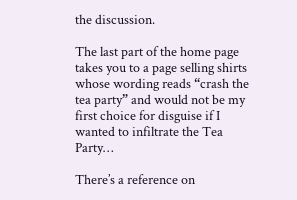the discussion.

The last part of the home page takes you to a page selling shirts whose wording reads “crash the tea party” and would not be my first choice for disguise if I wanted to infiltrate the Tea Party…

There’s a reference on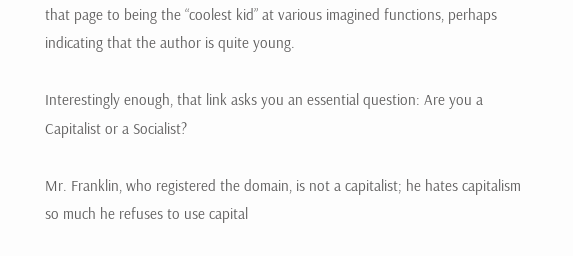that page to being the “coolest kid” at various imagined functions, perhaps indicating that the author is quite young.

Interestingly enough, that link asks you an essential question: Are you a Capitalist or a Socialist?

Mr. Franklin, who registered the domain, is not a capitalist; he hates capitalism so much he refuses to use capital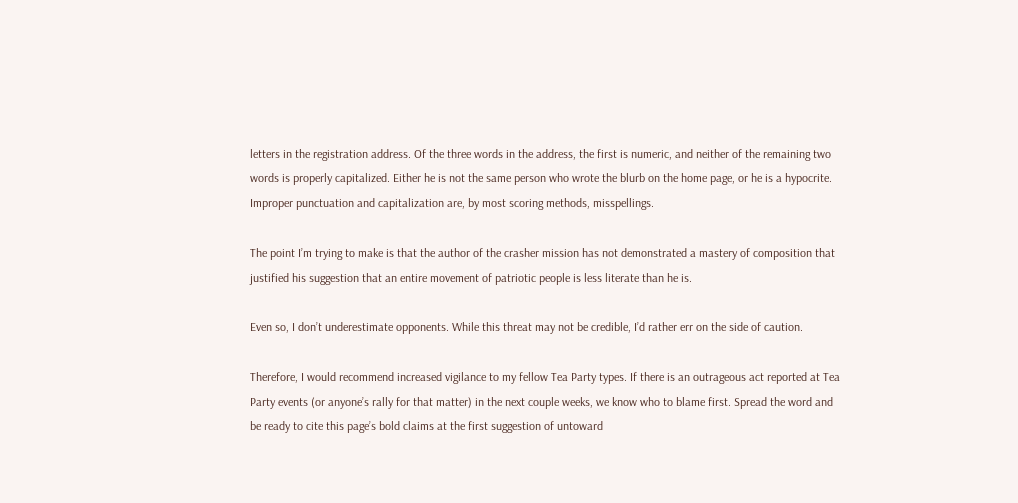letters in the registration address. Of the three words in the address, the first is numeric, and neither of the remaining two words is properly capitalized. Either he is not the same person who wrote the blurb on the home page, or he is a hypocrite. Improper punctuation and capitalization are, by most scoring methods, misspellings.

The point I’m trying to make is that the author of the crasher mission has not demonstrated a mastery of composition that justified his suggestion that an entire movement of patriotic people is less literate than he is.

Even so, I don’t underestimate opponents. While this threat may not be credible, I’d rather err on the side of caution.

Therefore, I would recommend increased vigilance to my fellow Tea Party types. If there is an outrageous act reported at Tea Party events (or anyone’s rally for that matter) in the next couple weeks, we know who to blame first. Spread the word and be ready to cite this page’s bold claims at the first suggestion of untoward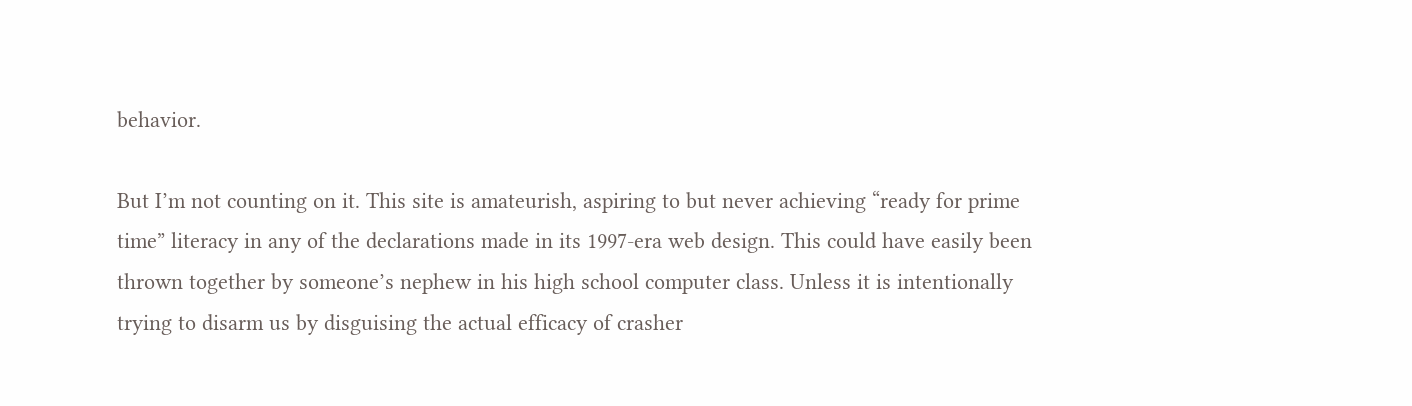behavior.

But I’m not counting on it. This site is amateurish, aspiring to but never achieving “ready for prime time” literacy in any of the declarations made in its 1997-era web design. This could have easily been thrown together by someone’s nephew in his high school computer class. Unless it is intentionally trying to disarm us by disguising the actual efficacy of crasher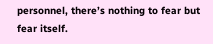personnel, there’s nothing to fear but fear itself.